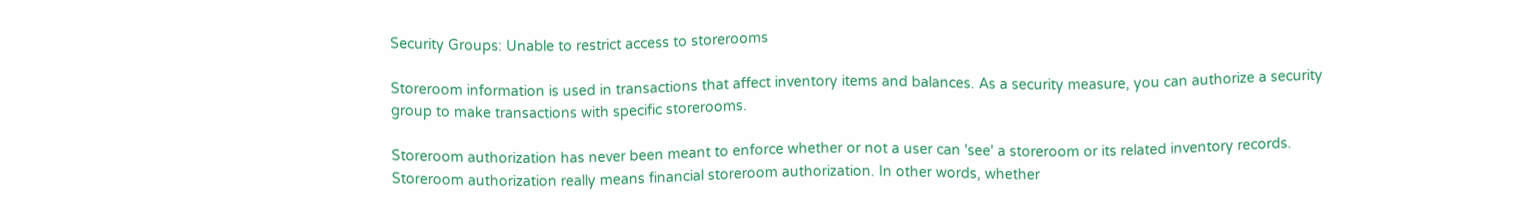Security Groups: Unable to restrict access to storerooms

Storeroom information is used in transactions that affect inventory items and balances. As a security measure, you can authorize a security group to make transactions with specific storerooms.

Storeroom authorization has never been meant to enforce whether or not a user can 'see' a storeroom or its related inventory records. Storeroom authorization really means financial storeroom authorization. In other words, whether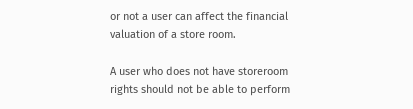or not a user can affect the financial valuation of a store room.

A user who does not have storeroom rights should not be able to perform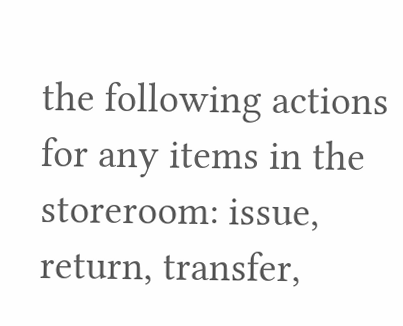the following actions for any items in the storeroom: issue, return, transfer,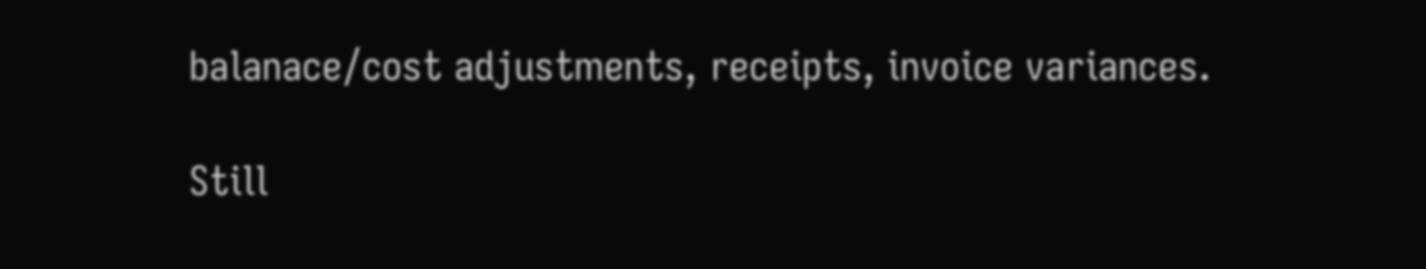balanace/cost adjustments, receipts, invoice variances.

Still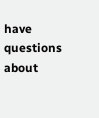have questions about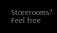Storerooms? Feel free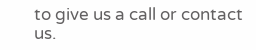to give us a call or contact us.